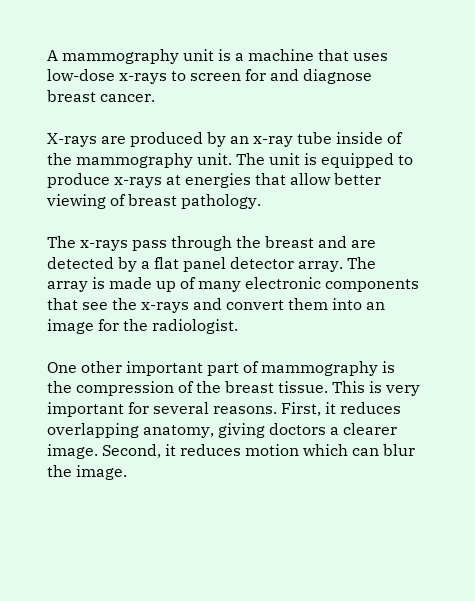A mammography unit is a machine that uses low-dose x-rays to screen for and diagnose breast cancer.

X-rays are produced by an x-ray tube inside of the mammography unit. The unit is equipped to produce x-rays at energies that allow better viewing of breast pathology.

The x-rays pass through the breast and are detected by a flat panel detector array. The array is made up of many electronic components that see the x-rays and convert them into an image for the radiologist.

One other important part of mammography is the compression of the breast tissue. This is very important for several reasons. First, it reduces overlapping anatomy, giving doctors a clearer image. Second, it reduces motion which can blur the image.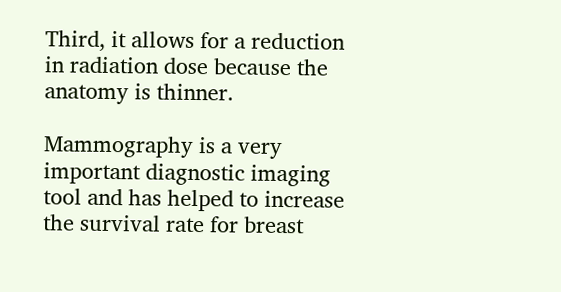Third, it allows for a reduction in radiation dose because the anatomy is thinner.

Mammography is a very important diagnostic imaging tool and has helped to increase the survival rate for breast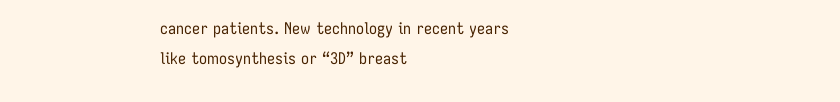cancer patients. New technology in recent years like tomosynthesis or “3D” breast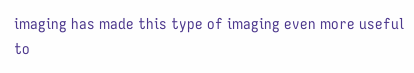imaging has made this type of imaging even more useful to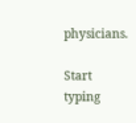physicians.

Start typing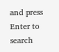and press Enter to search